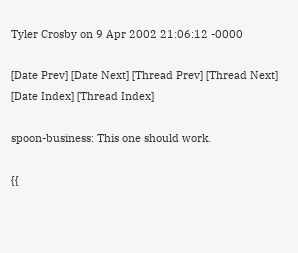Tyler Crosby on 9 Apr 2002 21:06:12 -0000

[Date Prev] [Date Next] [Thread Prev] [Thread Next] [Date Index] [Thread Index]

spoon-business: This one should work.

{{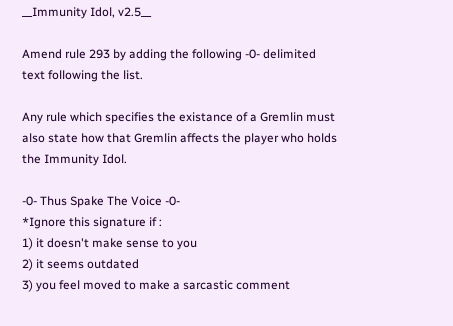__Immunity Idol, v2.5__

Amend rule 293 by adding the following -0- delimited text following the list.

Any rule which specifies the existance of a Gremlin must also state how that Gremlin affects the player who holds the Immunity Idol.

-0- Thus Spake The Voice -0-
*Ignore this signature if :
1) it doesn't make sense to you
2) it seems outdated
3) you feel moved to make a sarcastic comment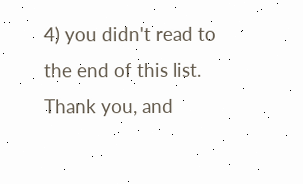4) you didn't read to the end of this list.
Thank you, and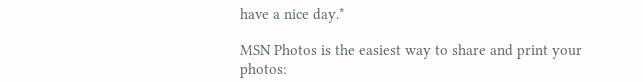have a nice day.*

MSN Photos is the easiest way to share and print your photos: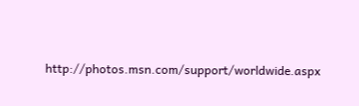http://photos.msn.com/support/worldwide.aspx